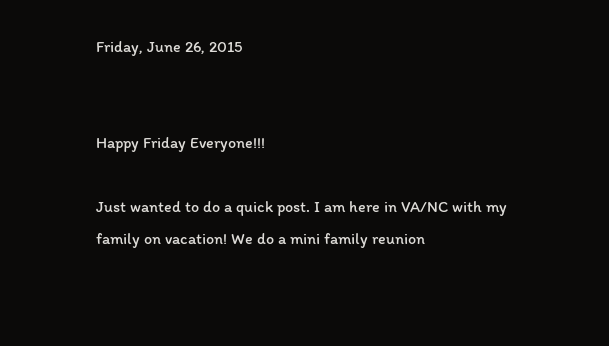Friday, June 26, 2015


Happy Friday Everyone!!!

Just wanted to do a quick post. I am here in VA/NC with my family on vacation! We do a mini family reunion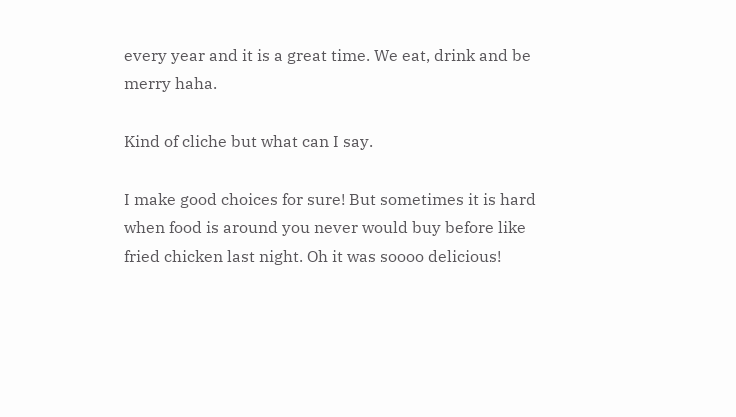every year and it is a great time. We eat, drink and be merry haha.

Kind of cliche but what can I say.

I make good choices for sure! But sometimes it is hard when food is around you never would buy before like fried chicken last night. Oh it was soooo delicious!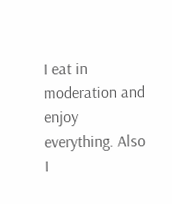I eat in moderation and enjoy everything. Also I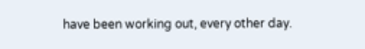have been working out, every other day.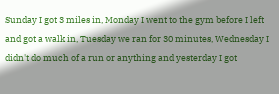Sunday I got 3 miles in, Monday I went to the gym before I left and got a walk in, Tuesday we ran for 30 minutes, Wednesday I didn't do much of a run or anything and yesterday I got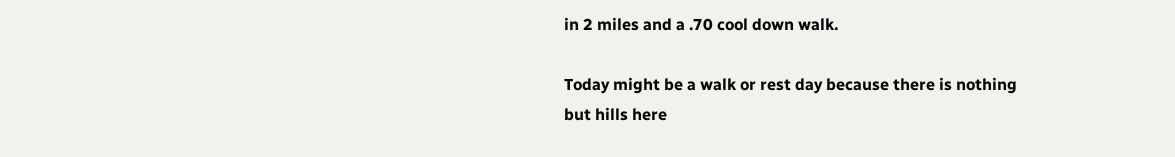in 2 miles and a .70 cool down walk.

Today might be a walk or rest day because there is nothing but hills here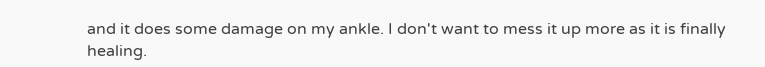and it does some damage on my ankle. I don't want to mess it up more as it is finally healing.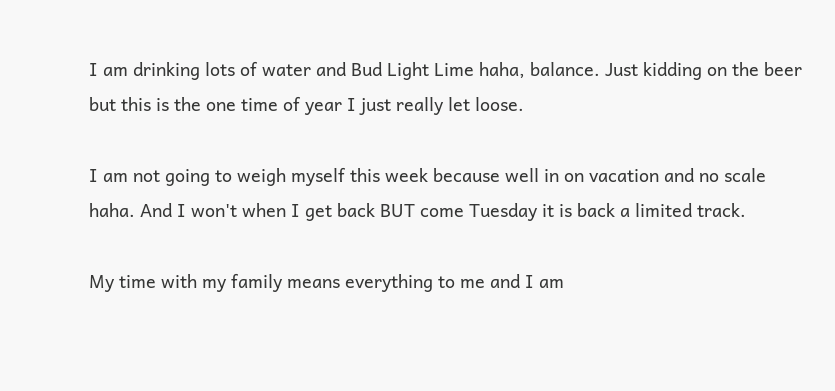I am drinking lots of water and Bud Light Lime haha, balance. Just kidding on the beer but this is the one time of year I just really let loose.

I am not going to weigh myself this week because well in on vacation and no scale haha. And I won't when I get back BUT come Tuesday it is back a limited track.

My time with my family means everything to me and I am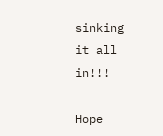sinking it all in!!!

Hope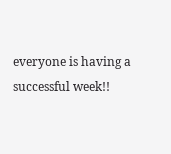everyone is having a successful week!!